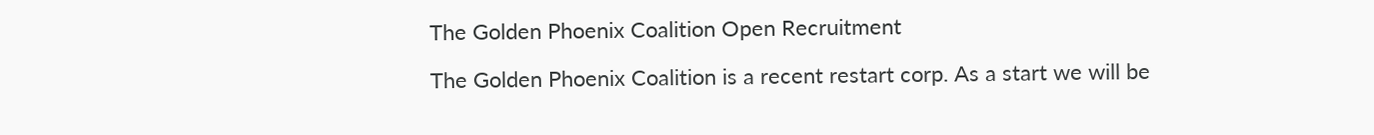The Golden Phoenix Coalition Open Recruitment

The Golden Phoenix Coalition is a recent restart corp. As a start we will be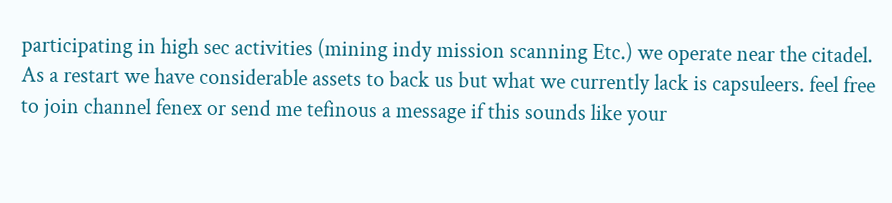participating in high sec activities (mining indy mission scanning Etc.) we operate near the citadel. As a restart we have considerable assets to back us but what we currently lack is capsuleers. feel free to join channel fenex or send me tefinous a message if this sounds like your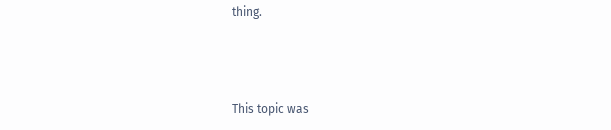thing.



This topic was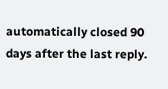automatically closed 90 days after the last reply.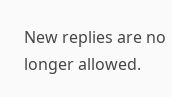New replies are no longer allowed.